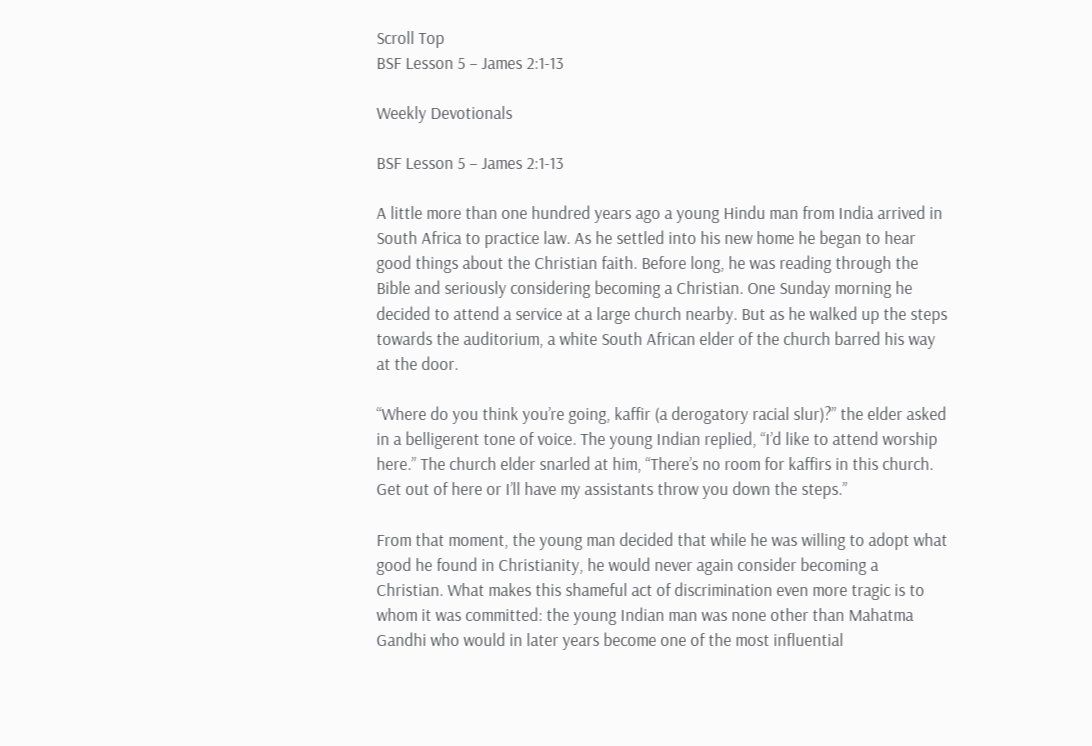Scroll Top
BSF Lesson 5 – James 2:1-13

Weekly Devotionals

BSF Lesson 5 – James 2:1-13

A little more than one hundred years ago a young Hindu man from India arrived in South Africa to practice law. As he settled into his new home he began to hear good things about the Christian faith. Before long, he was reading through the Bible and seriously considering becoming a Christian. One Sunday morning he decided to attend a service at a large church nearby. But as he walked up the steps towards the auditorium, a white South African elder of the church barred his way at the door.

“Where do you think you’re going, kaffir (a derogatory racial slur)?” the elder asked in a belligerent tone of voice. The young Indian replied, “I’d like to attend worship here.” The church elder snarled at him, “There’s no room for kaffirs in this church. Get out of here or I’ll have my assistants throw you down the steps.”

From that moment, the young man decided that while he was willing to adopt what good he found in Christianity, he would never again consider becoming a Christian. What makes this shameful act of discrimination even more tragic is to whom it was committed: the young Indian man was none other than Mahatma Gandhi who would in later years become one of the most influential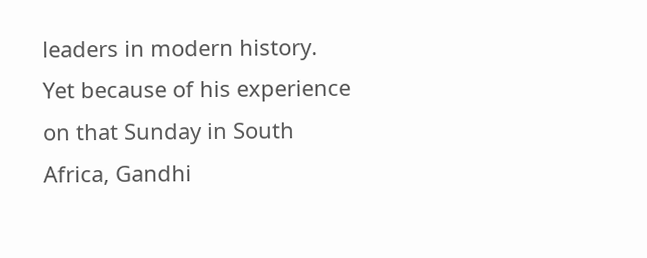leaders in modern history. Yet because of his experience on that Sunday in South Africa, Gandhi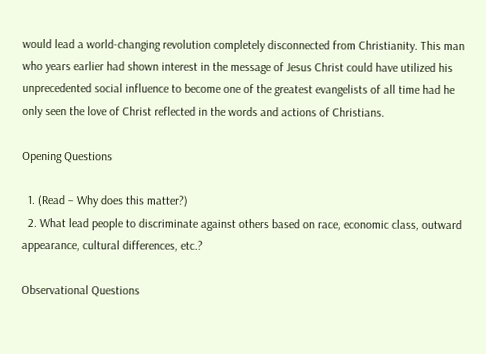would lead a world-changing revolution completely disconnected from Christianity. This man who years earlier had shown interest in the message of Jesus Christ could have utilized his unprecedented social influence to become one of the greatest evangelists of all time had he only seen the love of Christ reflected in the words and actions of Christians.

Opening Questions

  1. (Read – Why does this matter?)
  2. What lead people to discriminate against others based on race, economic class, outward appearance, cultural differences, etc.?

Observational Questions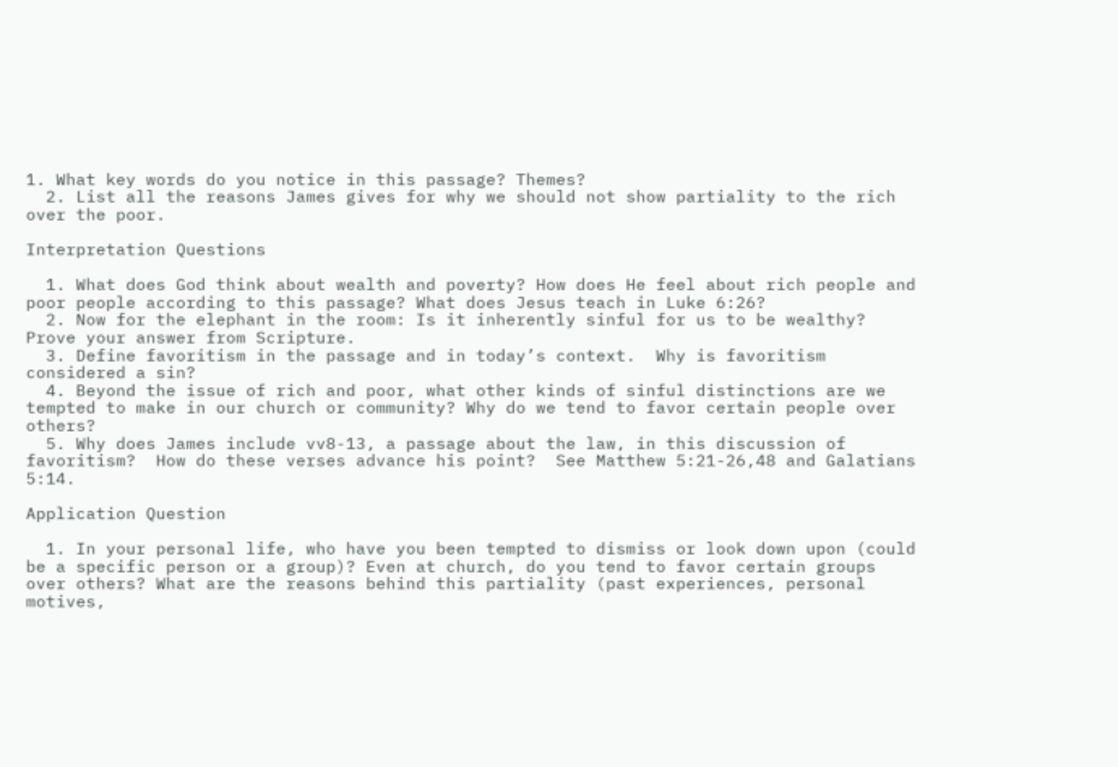1. What key words do you notice in this passage? Themes?
  2. List all the reasons James gives for why we should not show partiality to the rich over the poor.

Interpretation Questions

  1. What does God think about wealth and poverty? How does He feel about rich people and poor people according to this passage? What does Jesus teach in Luke 6:26?
  2. Now for the elephant in the room: Is it inherently sinful for us to be wealthy? Prove your answer from Scripture.
  3. Define favoritism in the passage and in today’s context.  Why is favoritism considered a sin?
  4. Beyond the issue of rich and poor, what other kinds of sinful distinctions are we tempted to make in our church or community? Why do we tend to favor certain people over others?
  5. Why does James include vv8-13, a passage about the law, in this discussion of favoritism?  How do these verses advance his point?  See Matthew 5:21-26,48 and Galatians 5:14.

Application Question

  1. In your personal life, who have you been tempted to dismiss or look down upon (could be a specific person or a group)? Even at church, do you tend to favor certain groups over others? What are the reasons behind this partiality (past experiences, personal motives,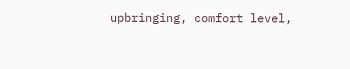upbringing, comfort level,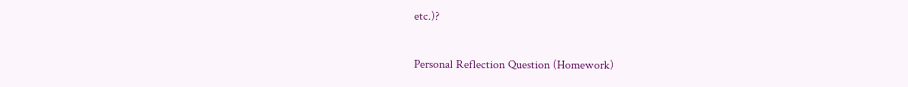etc.)?

Personal Reflection Question (Homework)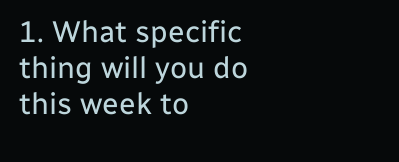1. What specific thing will you do this week to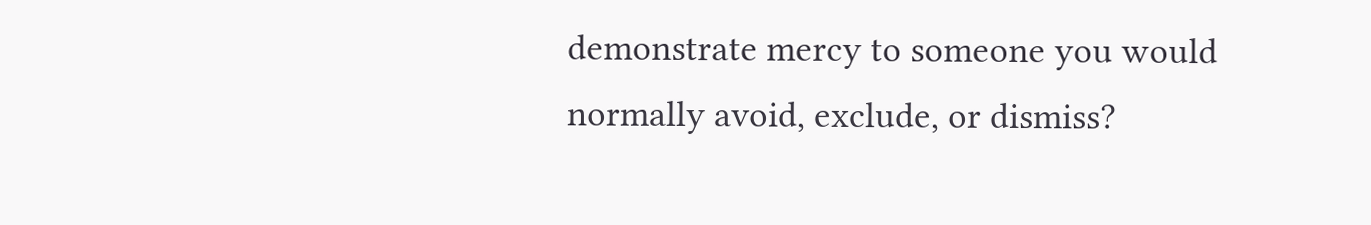demonstrate mercy to someone you would normally avoid, exclude, or dismiss?